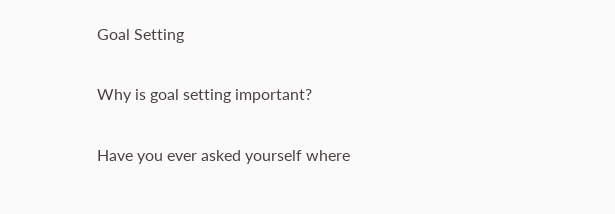Goal Setting

Why is goal setting important?

Have you ever asked yourself where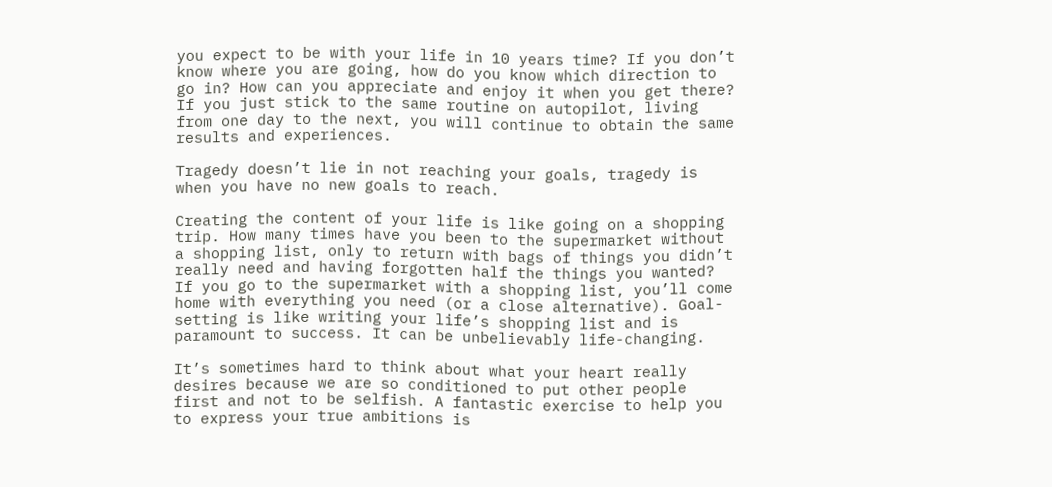you expect to be with your life in 10 years time? If you don’t know where you are going, how do you know which direction to go in? How can you appreciate and enjoy it when you get there? If you just stick to the same routine on autopilot, living from one day to the next, you will continue to obtain the same results and experiences.

Tragedy doesn’t lie in not reaching your goals, tragedy is when you have no new goals to reach.

Creating the content of your life is like going on a shopping trip. How many times have you been to the supermarket without a shopping list, only to return with bags of things you didn’t really need and having forgotten half the things you wanted? If you go to the supermarket with a shopping list, you’ll come home with everything you need (or a close alternative). Goal-setting is like writing your life’s shopping list and is paramount to success. It can be unbelievably life-changing.

It’s sometimes hard to think about what your heart really desires because we are so conditioned to put other people first and not to be selfish. A fantastic exercise to help you to express your true ambitions is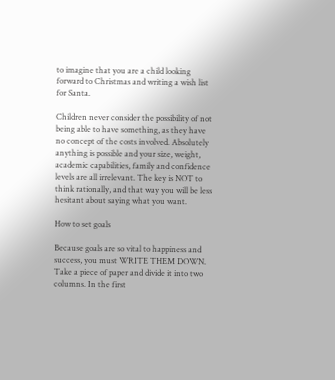to imagine that you are a child looking forward to Christmas and writing a wish list for Santa.

Children never consider the possibility of not being able to have something, as they have no concept of the costs involved. Absolutely anything is possible and your size, weight, academic capabilities, family and confidence levels are all irrelevant. The key is NOT to think rationally, and that way you will be less hesitant about saying what you want.

How to set goals

Because goals are so vital to happiness and success, you must WRITE THEM DOWN. Take a piece of paper and divide it into two columns. In the first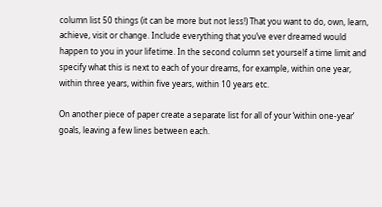column list 50 things (it can be more but not less!) That you want to do, own, learn, achieve, visit or change. Include everything that you’ve ever dreamed would happen to you in your lifetime. In the second column set yourself a time limit and specify what this is next to each of your dreams, for example, within one year, within three years, within five years, within 10 years etc.

On another piece of paper create a separate list for all of your ‘within one-year’ goals, leaving a few lines between each.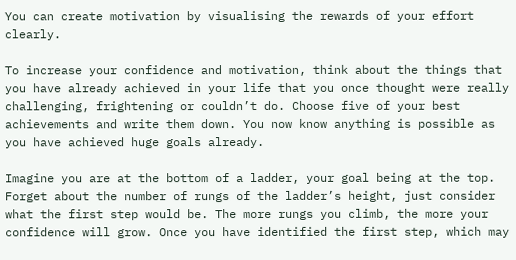You can create motivation by visualising the rewards of your effort clearly.

To increase your confidence and motivation, think about the things that you have already achieved in your life that you once thought were really challenging, frightening or couldn’t do. Choose five of your best achievements and write them down. You now know anything is possible as you have achieved huge goals already.

Imagine you are at the bottom of a ladder, your goal being at the top. Forget about the number of rungs of the ladder’s height, just consider what the first step would be. The more rungs you climb, the more your confidence will grow. Once you have identified the first step, which may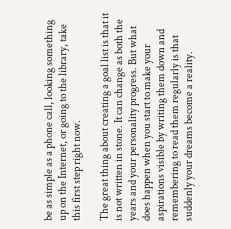be as simple as a phone call, looking something up on the Internet, or going to the library, take this first step right now.

The great thing about creating a goal list is that it is not written in stone. It can change as both the years and your personality progress. But what does happen when you start to make your aspirations visible by writing them down and remembering to read them regularly is that suddenly your dreams become a reality.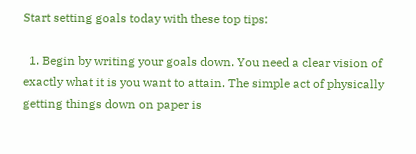Start setting goals today with these top tips:

  1. Begin by writing your goals down. You need a clear vision of exactly what it is you want to attain. The simple act of physically getting things down on paper is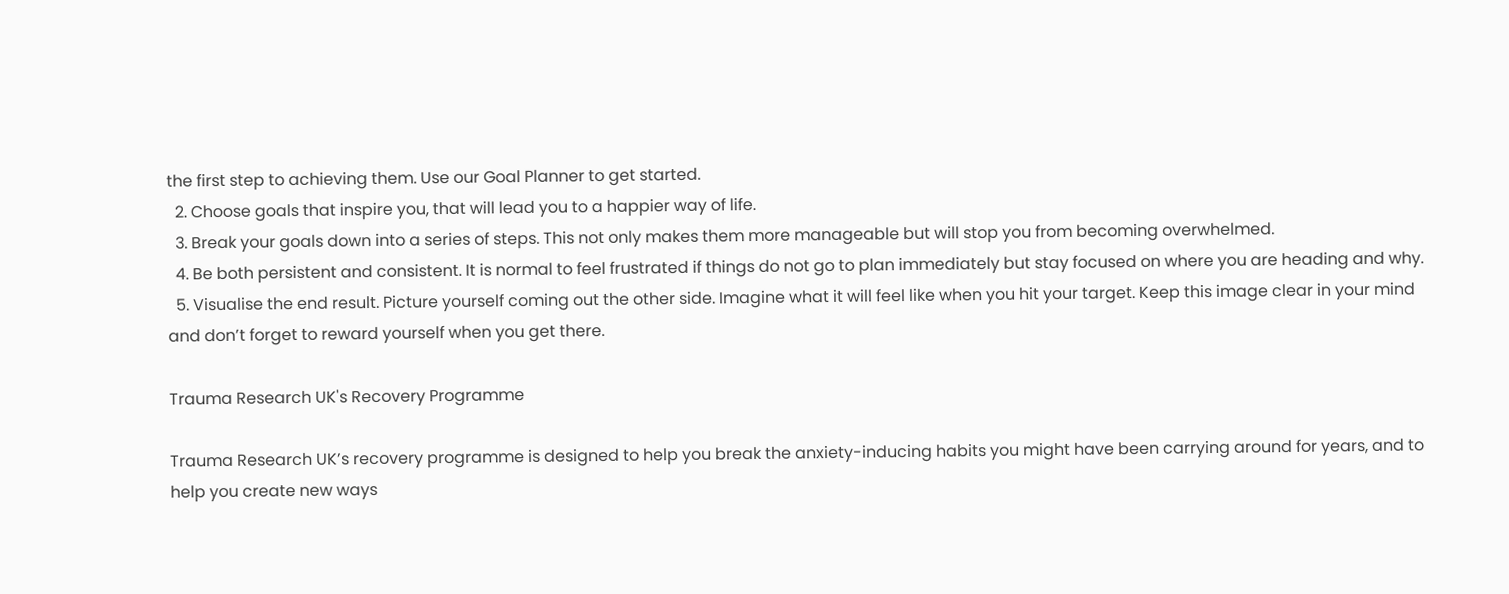the first step to achieving them. Use our Goal Planner to get started.
  2. Choose goals that inspire you, that will lead you to a happier way of life.
  3. Break your goals down into a series of steps. This not only makes them more manageable but will stop you from becoming overwhelmed.
  4. Be both persistent and consistent. It is normal to feel frustrated if things do not go to plan immediately but stay focused on where you are heading and why.
  5. Visualise the end result. Picture yourself coming out the other side. Imagine what it will feel like when you hit your target. Keep this image clear in your mind and don’t forget to reward yourself when you get there.

Trauma Research UK's Recovery Programme

Trauma Research UK’s recovery programme is designed to help you break the anxiety-inducing habits you might have been carrying around for years, and to help you create new ways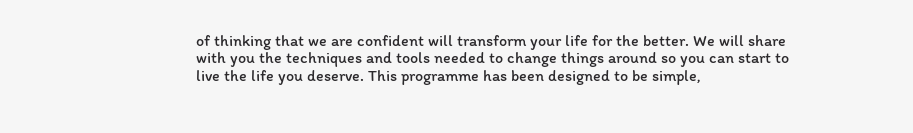of thinking that we are confident will transform your life for the better. We will share with you the techniques and tools needed to change things around so you can start to live the life you deserve. This programme has been designed to be simple,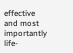effective and most importantly life-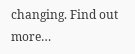changing. Find out more…